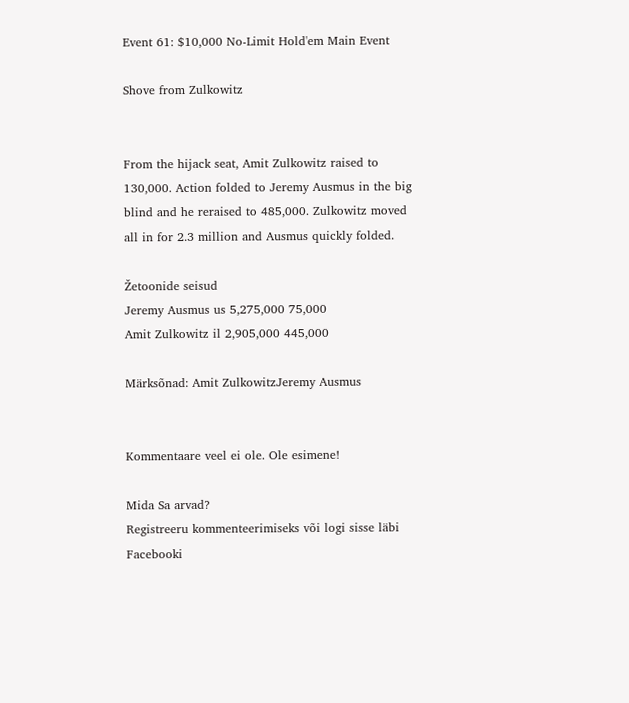Event 61: $10,000 No-Limit Hold'em Main Event

Shove from Zulkowitz


From the hijack seat, Amit Zulkowitz raised to 130,000. Action folded to Jeremy Ausmus in the big blind and he reraised to 485,000. Zulkowitz moved all in for 2.3 million and Ausmus quickly folded.

Žetoonide seisud
Jeremy Ausmus us 5,275,000 75,000
Amit Zulkowitz il 2,905,000 445,000

Märksõnad: Amit ZulkowitzJeremy Ausmus


Kommentaare veel ei ole. Ole esimene!

Mida Sa arvad?
Registreeru kommenteerimiseks või logi sisse läbi Facebooki